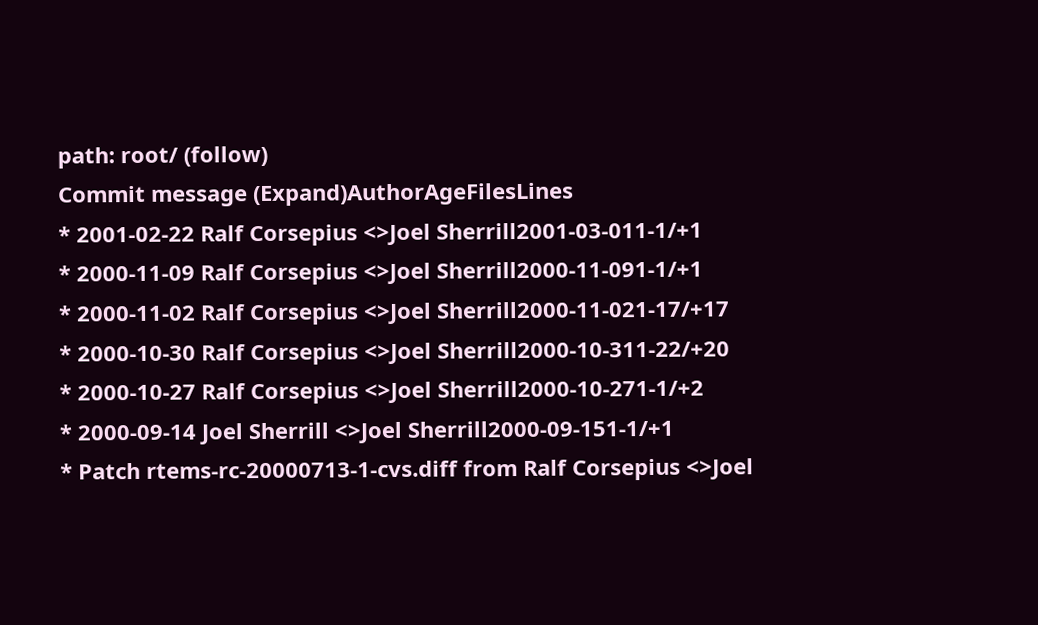path: root/ (follow)
Commit message (Expand)AuthorAgeFilesLines
* 2001-02-22 Ralf Corsepius <>Joel Sherrill2001-03-011-1/+1
* 2000-11-09 Ralf Corsepius <>Joel Sherrill2000-11-091-1/+1
* 2000-11-02 Ralf Corsepius <>Joel Sherrill2000-11-021-17/+17
* 2000-10-30 Ralf Corsepius <>Joel Sherrill2000-10-311-22/+20
* 2000-10-27 Ralf Corsepius <>Joel Sherrill2000-10-271-1/+2
* 2000-09-14 Joel Sherrill <>Joel Sherrill2000-09-151-1/+1
* Patch rtems-rc-20000713-1-cvs.diff from Ralf Corsepius <>Joel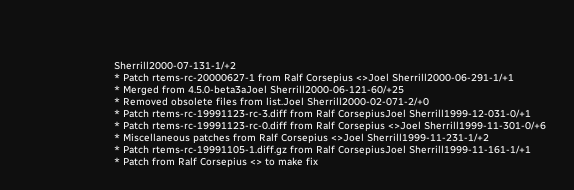Sherrill2000-07-131-1/+2
* Patch rtems-rc-20000627-1 from Ralf Corsepius <>Joel Sherrill2000-06-291-1/+1
* Merged from 4.5.0-beta3aJoel Sherrill2000-06-121-60/+25
* Removed obsolete files from list.Joel Sherrill2000-02-071-2/+0
* Patch rtems-rc-19991123-rc-3.diff from Ralf CorsepiusJoel Sherrill1999-12-031-0/+1
* Patch rtems-rc-19991123-rc-0.diff from Ralf Corsepius <>Joel Sherrill1999-11-301-0/+6
* Miscellaneous patches from Ralf Corsepius <>Joel Sherrill1999-11-231-1/+2
* Patch rtems-rc-19991105-1.diff.gz from Ralf CorsepiusJoel Sherrill1999-11-161-1/+1
* Patch from Ralf Corsepius <> to make fix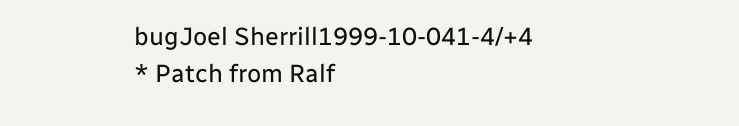bugJoel Sherrill1999-10-041-4/+4
* Patch from Ralf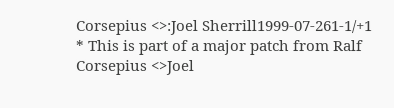Corsepius <>:Joel Sherrill1999-07-261-1/+1
* This is part of a major patch from Ralf Corsepius <>Joel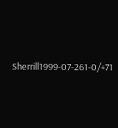Sherrill1999-07-261-0/+71